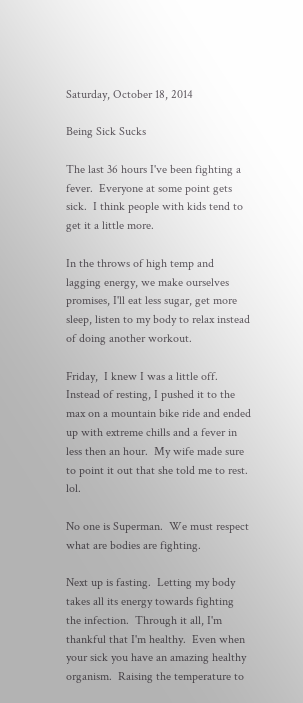Saturday, October 18, 2014

Being Sick Sucks

The last 36 hours I've been fighting a fever.  Everyone at some point gets sick.  I think people with kids tend to get it a little more.

In the throws of high temp and lagging energy, we make ourselves promises, I'll eat less sugar, get more sleep, listen to my body to relax instead of doing another workout.

Friday,  I knew I was a little off. Instead of resting, I pushed it to the max on a mountain bike ride and ended up with extreme chills and a fever in less then an hour.  My wife made sure to point it out that she told me to rest.  lol.

No one is Superman.  We must respect what are bodies are fighting.

Next up is fasting.  Letting my body takes all its energy towards fighting the infection.  Through it all, I'm thankful that I'm healthy.  Even when your sick you have an amazing healthy organism.  Raising the temperature to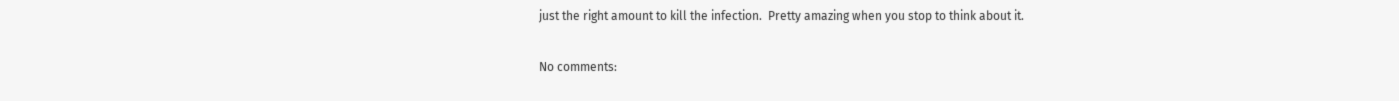just the right amount to kill the infection.  Pretty amazing when you stop to think about it.

No comments: